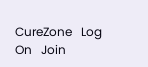CureZone   Log On   Join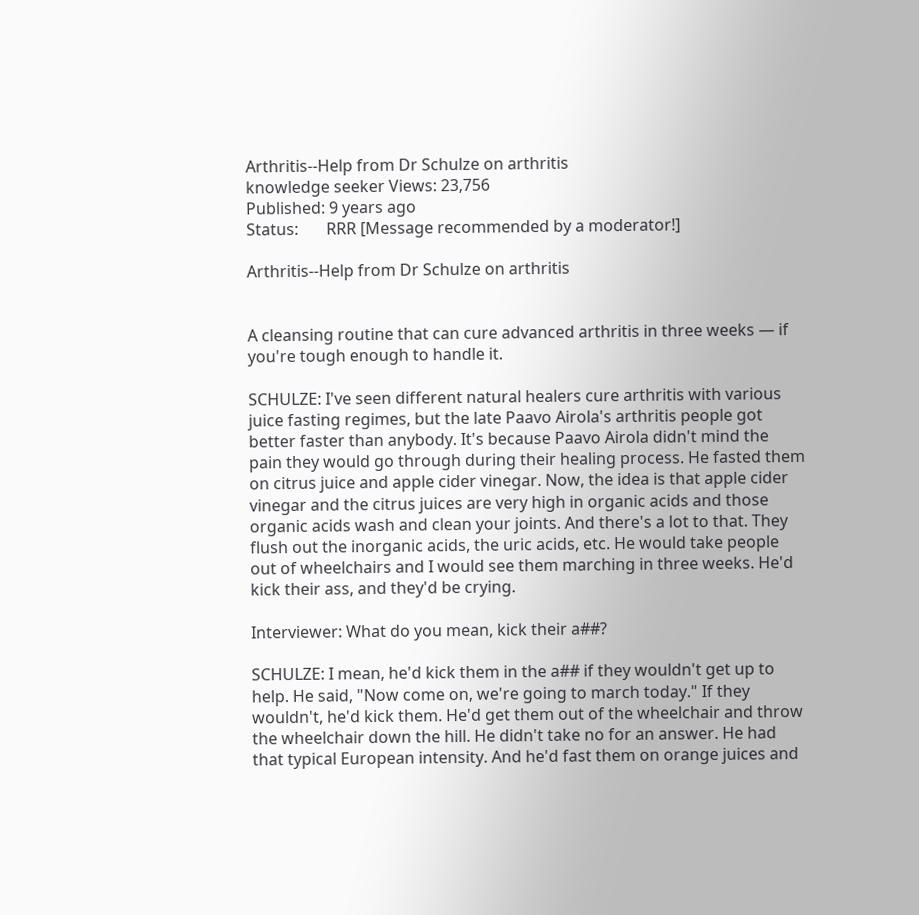Arthritis--Help from Dr Schulze on arthritis
knowledge seeker Views: 23,756
Published: 9 years ago
Status:       RRR [Message recommended by a moderator!]

Arthritis--Help from Dr Schulze on arthritis


A cleansing routine that can cure advanced arthritis in three weeks — if you're tough enough to handle it.

SCHULZE: I've seen different natural healers cure arthritis with various juice fasting regimes, but the late Paavo Airola's arthritis people got better faster than anybody. It's because Paavo Airola didn't mind the pain they would go through during their healing process. He fasted them on citrus juice and apple cider vinegar. Now, the idea is that apple cider vinegar and the citrus juices are very high in organic acids and those organic acids wash and clean your joints. And there's a lot to that. They flush out the inorganic acids, the uric acids, etc. He would take people out of wheelchairs and I would see them marching in three weeks. He'd kick their ass, and they'd be crying.

Interviewer: What do you mean, kick their a##?

SCHULZE: I mean, he'd kick them in the a## if they wouldn't get up to help. He said, "Now come on, we're going to march today." If they wouldn't, he'd kick them. He'd get them out of the wheelchair and throw the wheelchair down the hill. He didn't take no for an answer. He had that typical European intensity. And he'd fast them on orange juices and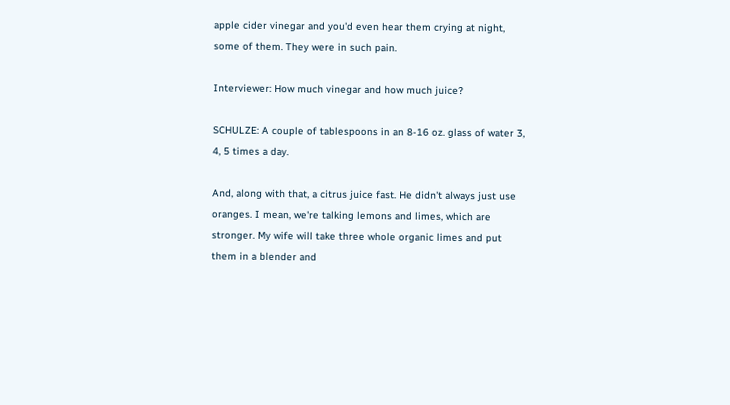apple cider vinegar and you'd even hear them crying at night, some of them. They were in such pain.

Interviewer: How much vinegar and how much juice?

SCHULZE: A couple of tablespoons in an 8-16 oz. glass of water 3, 4, 5 times a day.

And, along with that, a citrus juice fast. He didn't always just use oranges. I mean, we're talking lemons and limes, which are stronger. My wife will take three whole organic limes and put them in a blender and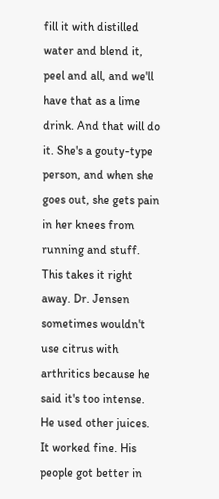fill it with distilled water and blend it, peel and all, and we'll have that as a lime drink. And that will do it. She's a gouty-type person, and when she goes out, she gets pain in her knees from running and stuff. This takes it right away. Dr. Jensen sometimes wouldn't use citrus with arthritics because he said it's too intense. He used other juices. It worked fine. His people got better in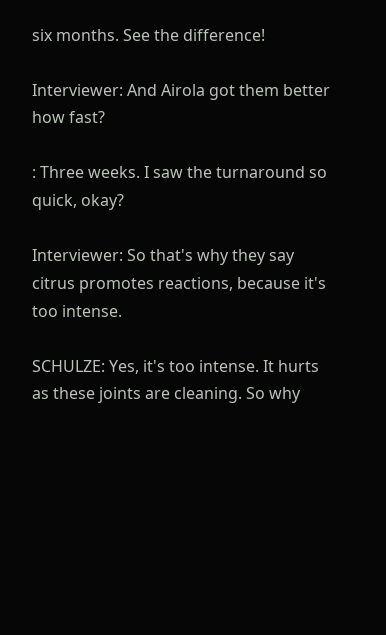six months. See the difference!

Interviewer: And Airola got them better how fast?

: Three weeks. I saw the turnaround so quick, okay?

Interviewer: So that's why they say citrus promotes reactions, because it's too intense.

SCHULZE: Yes, it's too intense. It hurts as these joints are cleaning. So why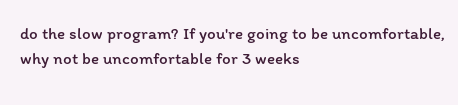do the slow program? If you're going to be uncomfortable, why not be uncomfortable for 3 weeks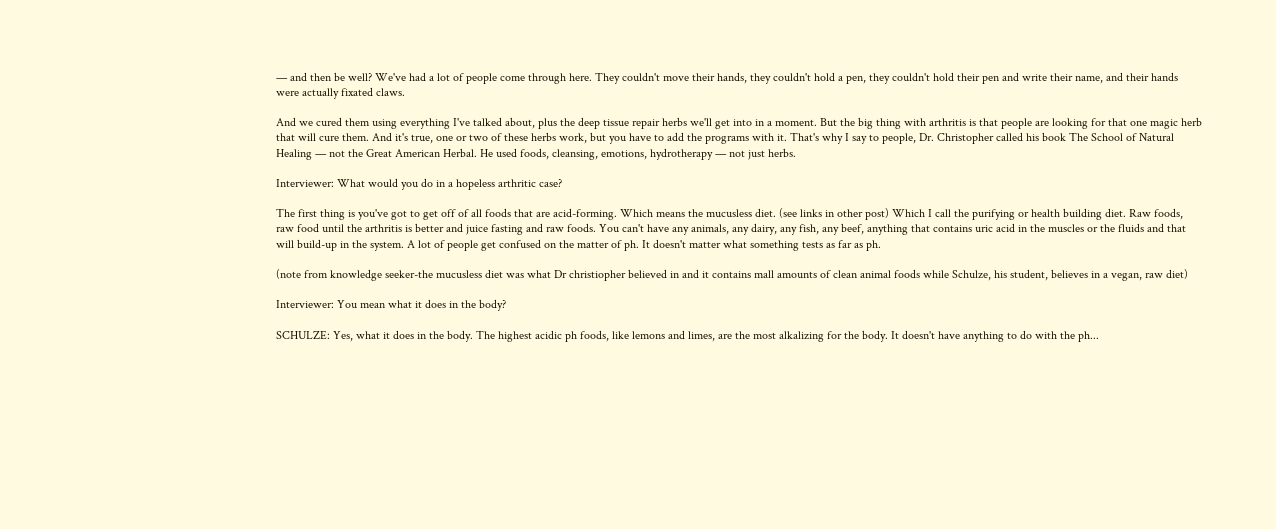— and then be well? We've had a lot of people come through here. They couldn't move their hands, they couldn't hold a pen, they couldn't hold their pen and write their name, and their hands were actually fixated claws.

And we cured them using everything I've talked about, plus the deep tissue repair herbs we'll get into in a moment. But the big thing with arthritis is that people are looking for that one magic herb that will cure them. And it's true, one or two of these herbs work, but you have to add the programs with it. That's why I say to people, Dr. Christopher called his book The School of Natural Healing — not the Great American Herbal. He used foods, cleansing, emotions, hydrotherapy — not just herbs.

Interviewer: What would you do in a hopeless arthritic case?

The first thing is you've got to get off of all foods that are acid-forming. Which means the mucusless diet. (see links in other post) Which I call the purifying or health building diet. Raw foods, raw food until the arthritis is better and juice fasting and raw foods. You can't have any animals, any dairy, any fish, any beef, anything that contains uric acid in the muscles or the fluids and that will build-up in the system. A lot of people get confused on the matter of ph. It doesn't matter what something tests as far as ph.

(note from knowledge seeker-the mucusless diet was what Dr christiopher believed in and it contains mall amounts of clean animal foods while Schulze, his student, believes in a vegan, raw diet)

Interviewer: You mean what it does in the body?

SCHULZE: Yes, what it does in the body. The highest acidic ph foods, like lemons and limes, are the most alkalizing for the body. It doesn't have anything to do with the ph...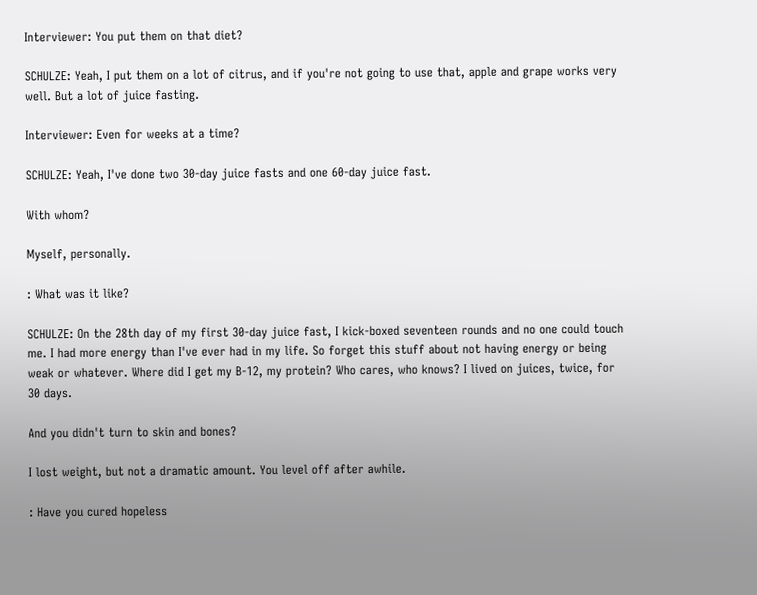Interviewer: You put them on that diet?

SCHULZE: Yeah, I put them on a lot of citrus, and if you're not going to use that, apple and grape works very well. But a lot of juice fasting.

Interviewer: Even for weeks at a time?

SCHULZE: Yeah, I've done two 30-day juice fasts and one 60-day juice fast.

With whom?

Myself, personally.

: What was it like?

SCHULZE: On the 28th day of my first 30-day juice fast, I kick-boxed seventeen rounds and no one could touch me. I had more energy than I've ever had in my life. So forget this stuff about not having energy or being weak or whatever. Where did I get my B-12, my protein? Who cares, who knows? I lived on juices, twice, for 30 days.

And you didn't turn to skin and bones?

I lost weight, but not a dramatic amount. You level off after awhile.

: Have you cured hopeless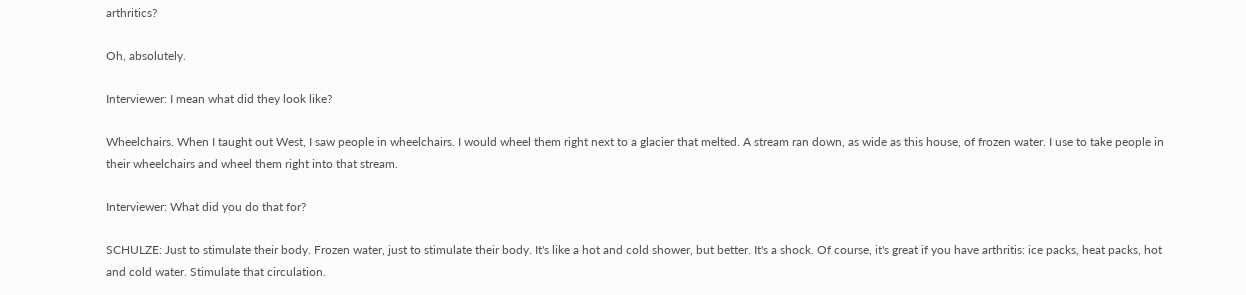arthritics?

Oh, absolutely.

Interviewer: I mean what did they look like?

Wheelchairs. When I taught out West, I saw people in wheelchairs. I would wheel them right next to a glacier that melted. A stream ran down, as wide as this house, of frozen water. I use to take people in their wheelchairs and wheel them right into that stream.

Interviewer: What did you do that for?

SCHULZE: Just to stimulate their body. Frozen water, just to stimulate their body. It's like a hot and cold shower, but better. It's a shock. Of course, it's great if you have arthritis: ice packs, heat packs, hot and cold water. Stimulate that circulation.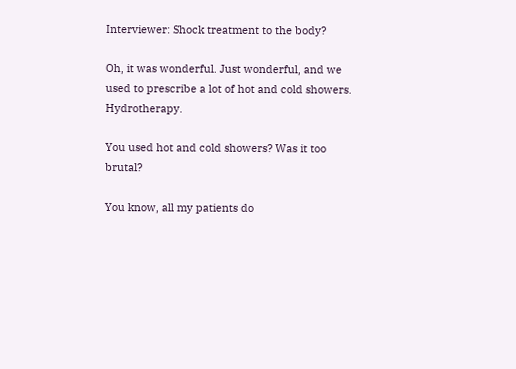Interviewer: Shock treatment to the body?

Oh, it was wonderful. Just wonderful, and we used to prescribe a lot of hot and cold showers. Hydrotherapy.

You used hot and cold showers? Was it too brutal?

You know, all my patients do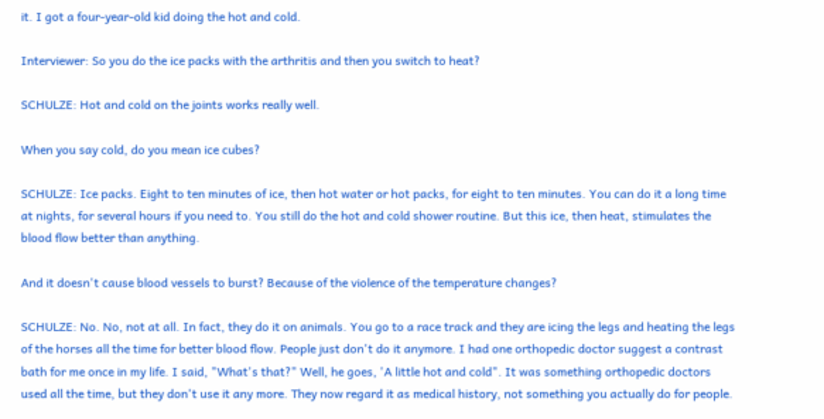it. I got a four-year-old kid doing the hot and cold.

Interviewer: So you do the ice packs with the arthritis and then you switch to heat?

SCHULZE: Hot and cold on the joints works really well.

When you say cold, do you mean ice cubes?

SCHULZE: Ice packs. Eight to ten minutes of ice, then hot water or hot packs, for eight to ten minutes. You can do it a long time at nights, for several hours if you need to. You still do the hot and cold shower routine. But this ice, then heat, stimulates the blood flow better than anything.

And it doesn't cause blood vessels to burst? Because of the violence of the temperature changes?

SCHULZE: No. No, not at all. In fact, they do it on animals. You go to a race track and they are icing the legs and heating the legs of the horses all the time for better blood flow. People just don't do it anymore. I had one orthopedic doctor suggest a contrast bath for me once in my life. I said, "What's that?" Well, he goes, 'A little hot and cold". It was something orthopedic doctors used all the time, but they don't use it any more. They now regard it as medical history, not something you actually do for people.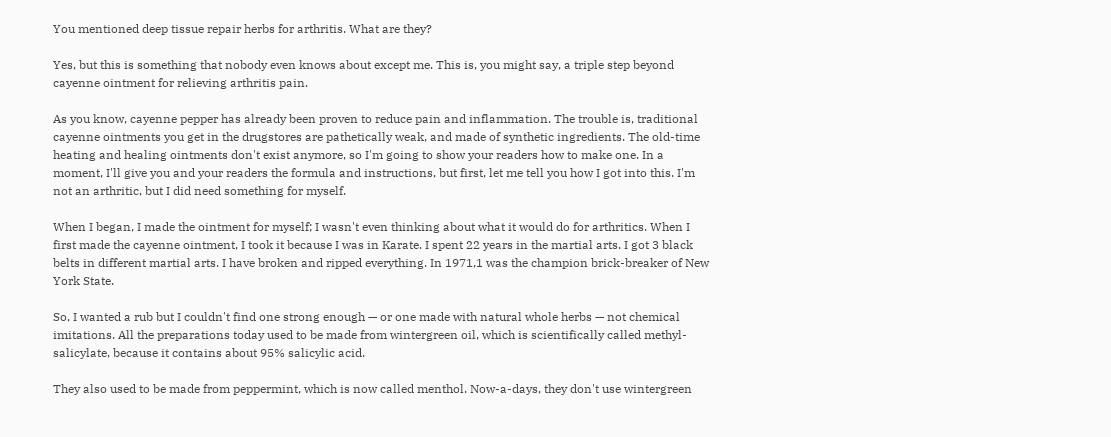You mentioned deep tissue repair herbs for arthritis. What are they?

Yes, but this is something that nobody even knows about except me. This is, you might say, a triple step beyond cayenne ointment for relieving arthritis pain.

As you know, cayenne pepper has already been proven to reduce pain and inflammation. The trouble is, traditional cayenne ointments you get in the drugstores are pathetically weak, and made of synthetic ingredients. The old-time heating and healing ointments don't exist anymore, so I'm going to show your readers how to make one. In a moment, I'll give you and your readers the formula and instructions, but first, let me tell you how I got into this. I'm not an arthritic, but I did need something for myself.

When I began, I made the ointment for myself; I wasn't even thinking about what it would do for arthritics. When I first made the cayenne ointment, I took it because I was in Karate. I spent 22 years in the martial arts. I got 3 black belts in different martial arts. I have broken and ripped everything. In 1971,1 was the champion brick-breaker of New York State.

So, I wanted a rub but I couldn't find one strong enough — or one made with natural whole herbs — not chemical imitations. All the preparations today used to be made from wintergreen oil, which is scientifically called methyl-salicylate, because it contains about 95% salicylic acid.

They also used to be made from peppermint, which is now called menthol. Now-a-days, they don't use wintergreen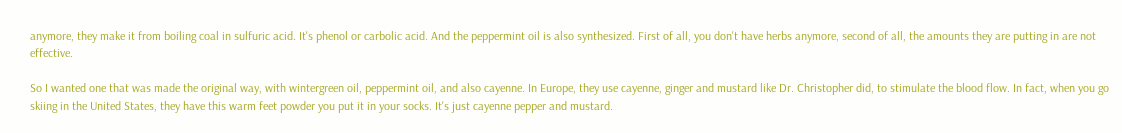anymore, they make it from boiling coal in sulfuric acid. It's phenol or carbolic acid. And the peppermint oil is also synthesized. First of all, you don't have herbs anymore, second of all, the amounts they are putting in are not effective.

So I wanted one that was made the original way, with wintergreen oil, peppermint oil, and also cayenne. In Europe, they use cayenne, ginger and mustard like Dr. Christopher did, to stimulate the blood flow. In fact, when you go skiing in the United States, they have this warm feet powder you put it in your socks. It's just cayenne pepper and mustard.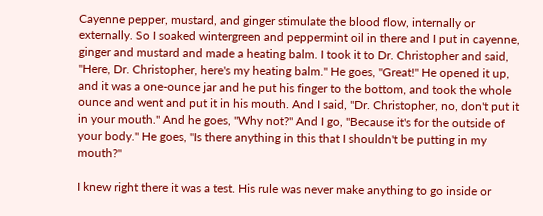Cayenne pepper, mustard, and ginger stimulate the blood flow, internally or externally. So I soaked wintergreen and peppermint oil in there and I put in cayenne, ginger and mustard and made a heating balm. I took it to Dr. Christopher and said, "Here, Dr. Christopher, here's my heating balm." He goes, "Great!" He opened it up, and it was a one-ounce jar and he put his finger to the bottom, and took the whole ounce and went and put it in his mouth. And I said, "Dr. Christopher, no, don't put it in your mouth." And he goes, "Why not?" And I go, "Because it's for the outside of your body." He goes, "Is there anything in this that I shouldn't be putting in my mouth?"

I knew right there it was a test. His rule was never make anything to go inside or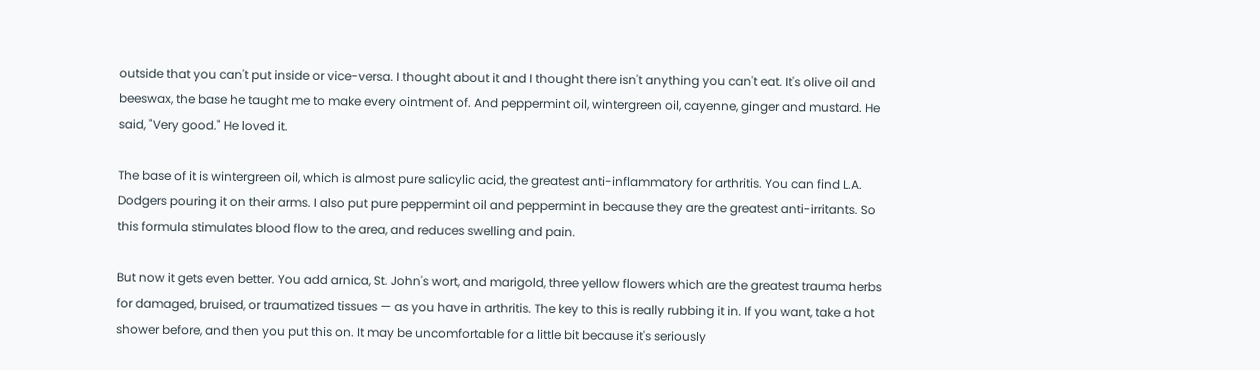outside that you can't put inside or vice-versa. I thought about it and I thought there isn't anything you can't eat. It's olive oil and beeswax, the base he taught me to make every ointment of. And peppermint oil, wintergreen oil, cayenne, ginger and mustard. He said, "Very good." He loved it.

The base of it is wintergreen oil, which is almost pure salicylic acid, the greatest anti-inflammatory for arthritis. You can find L.A. Dodgers pouring it on their arms. I also put pure peppermint oil and peppermint in because they are the greatest anti-irritants. So this formula stimulates blood flow to the area, and reduces swelling and pain.

But now it gets even better. You add arnica, St. John's wort, and marigold, three yellow flowers which are the greatest trauma herbs for damaged, bruised, or traumatized tissues — as you have in arthritis. The key to this is really rubbing it in. If you want, take a hot shower before, and then you put this on. It may be uncomfortable for a little bit because it's seriously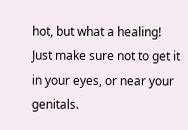hot, but what a healing! Just make sure not to get it in your eyes, or near your genitals.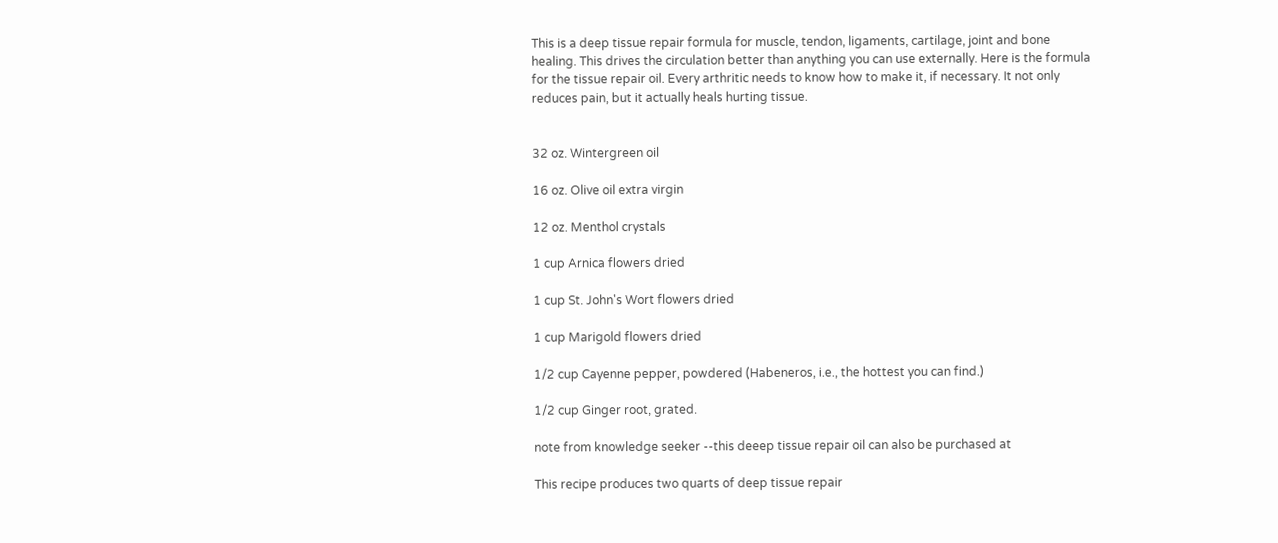This is a deep tissue repair formula for muscle, tendon, ligaments, cartilage, joint and bone healing. This drives the circulation better than anything you can use externally. Here is the formula for the tissue repair oil. Every arthritic needs to know how to make it, if necessary. It not only reduces pain, but it actually heals hurting tissue.


32 oz. Wintergreen oil

16 oz. Olive oil extra virgin

12 oz. Menthol crystals

1 cup Arnica flowers dried

1 cup St. John's Wort flowers dried

1 cup Marigold flowers dried

1/2 cup Cayenne pepper, powdered (Habeneros, i.e., the hottest you can find.)

1/2 cup Ginger root, grated.

note from knowledge seeker --this deeep tissue repair oil can also be purchased at

This recipe produces two quarts of deep tissue repair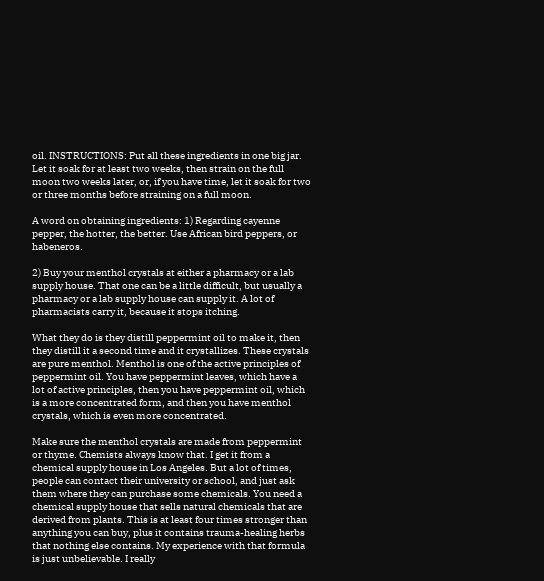oil. INSTRUCTIONS: Put all these ingredients in one big jar. Let it soak for at least two weeks, then strain on the full moon two weeks later, or, if you have time, let it soak for two or three months before straining on a full moon.

A word on obtaining ingredients: 1) Regarding cayenne pepper, the hotter, the better. Use African bird peppers, or habeneros.

2) Buy your menthol crystals at either a pharmacy or a lab supply house. That one can be a little difficult, but usually a pharmacy or a lab supply house can supply it. A lot of pharmacists carry it, because it stops itching.

What they do is they distill peppermint oil to make it, then they distill it a second time and it crystallizes. These crystals are pure menthol. Menthol is one of the active principles of peppermint oil. You have peppermint leaves, which have a lot of active principles, then you have peppermint oil, which is a more concentrated form, and then you have menthol crystals, which is even more concentrated.

Make sure the menthol crystals are made from peppermint or thyme. Chemists always know that. I get it from a chemical supply house in Los Angeles. But a lot of times, people can contact their university or school, and just ask them where they can purchase some chemicals. You need a chemical supply house that sells natural chemicals that are derived from plants. This is at least four times stronger than anything you can buy, plus it contains trauma-healing herbs that nothing else contains. My experience with that formula is just unbelievable. I really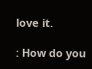love it.

: How do you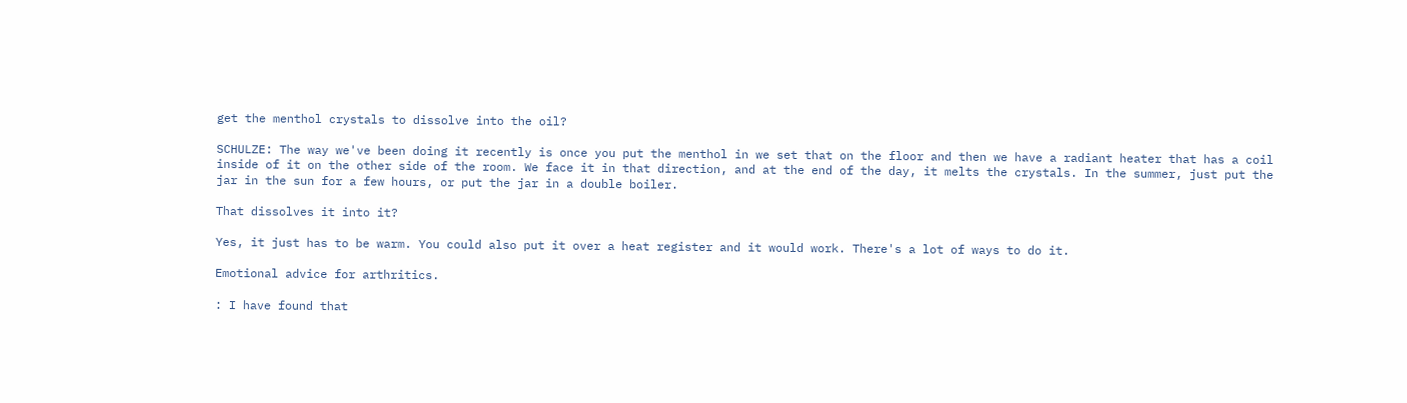get the menthol crystals to dissolve into the oil?

SCHULZE: The way we've been doing it recently is once you put the menthol in we set that on the floor and then we have a radiant heater that has a coil inside of it on the other side of the room. We face it in that direction, and at the end of the day, it melts the crystals. In the summer, just put the jar in the sun for a few hours, or put the jar in a double boiler.

That dissolves it into it?

Yes, it just has to be warm. You could also put it over a heat register and it would work. There's a lot of ways to do it.

Emotional advice for arthritics.

: I have found that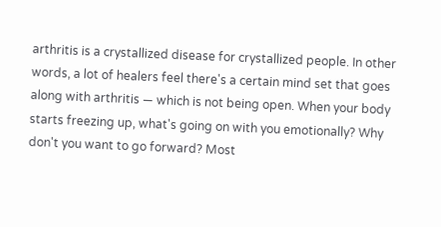arthritis is a crystallized disease for crystallized people. In other words, a lot of healers feel there's a certain mind set that goes along with arthritis — which is not being open. When your body starts freezing up, what's going on with you emotionally? Why don't you want to go forward? Most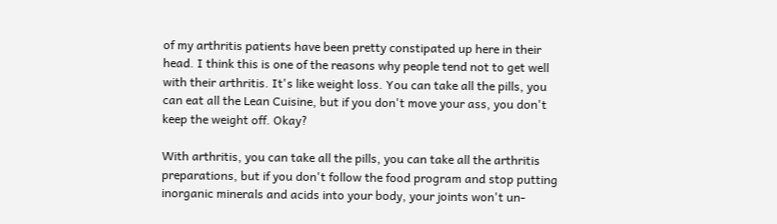of my arthritis patients have been pretty constipated up here in their head. I think this is one of the reasons why people tend not to get well with their arthritis. It's like weight loss. You can take all the pills, you can eat all the Lean Cuisine, but if you don't move your ass, you don't keep the weight off. Okay?

With arthritis, you can take all the pills, you can take all the arthritis preparations, but if you don't follow the food program and stop putting inorganic minerals and acids into your body, your joints won't un-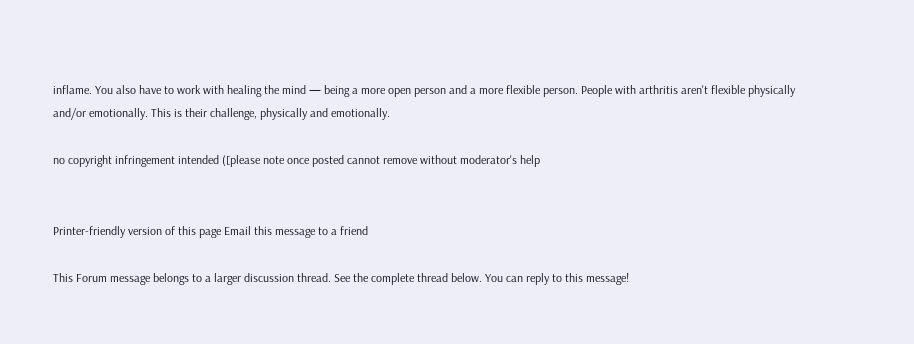inflame. You also have to work with healing the mind — being a more open person and a more flexible person. People with arthritis aren't flexible physically and/or emotionally. This is their challenge, physically and emotionally.

no copyright infringement intended ([please note once posted cannot remove without moderator's help


Printer-friendly version of this page Email this message to a friend

This Forum message belongs to a larger discussion thread. See the complete thread below. You can reply to this message!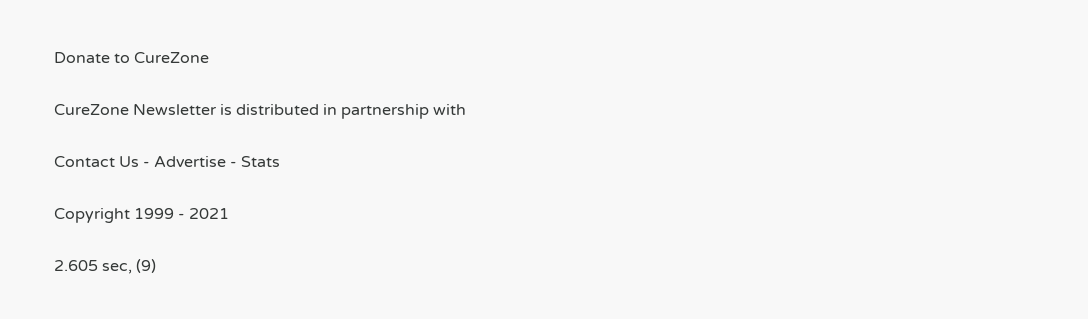Donate to CureZone

CureZone Newsletter is distributed in partnership with

Contact Us - Advertise - Stats

Copyright 1999 - 2021

2.605 sec, (9)